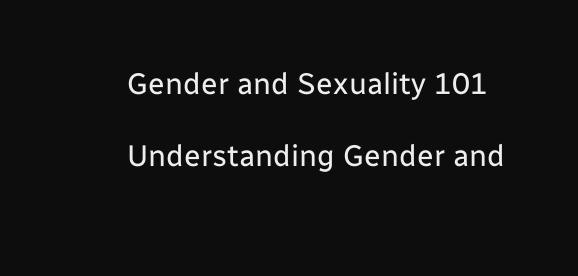Gender and Sexuality 101

Understanding Gender and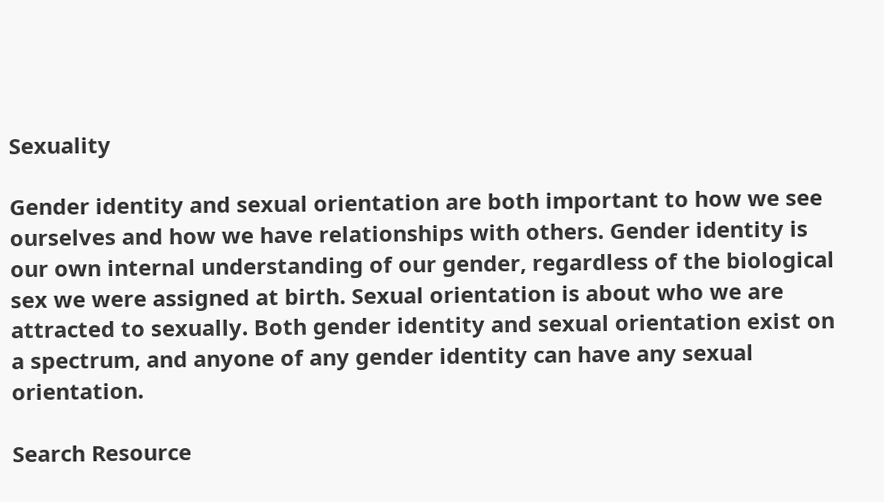Sexuality

Gender identity and sexual orientation are both important to how we see ourselves and how we have relationships with others. Gender identity is our own internal understanding of our gender, regardless of the biological sex we were assigned at birth. Sexual orientation is about who we are attracted to sexually. Both gender identity and sexual orientation exist on a spectrum, and anyone of any gender identity can have any sexual orientation.

Search Resource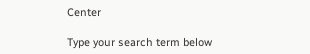Center

Type your search term below